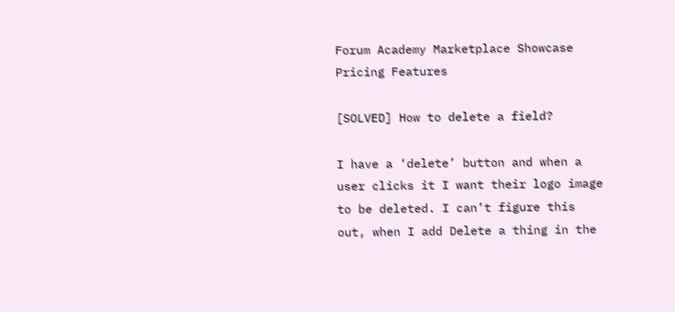Forum Academy Marketplace Showcase Pricing Features

[SOLVED] How to delete a field?

I have a ‘delete’ button and when a user clicks it I want their logo image to be deleted. I can’t figure this out, when I add Delete a thing in the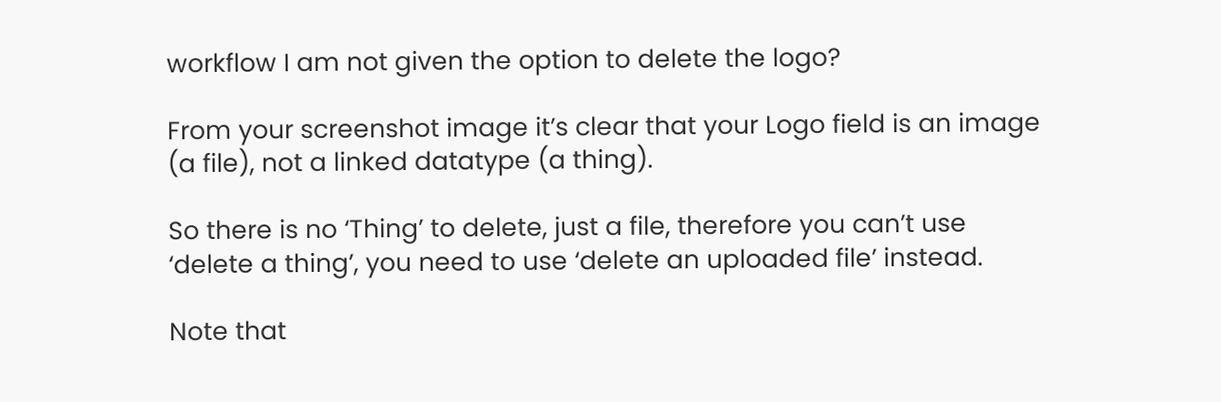workflow I am not given the option to delete the logo?

From your screenshot image it’s clear that your Logo field is an image (a file), not a linked datatype (a thing).

So there is no ‘Thing’ to delete, just a file, therefore you can’t use ‘delete a thing’, you need to use ‘delete an uploaded file’ instead.

Note that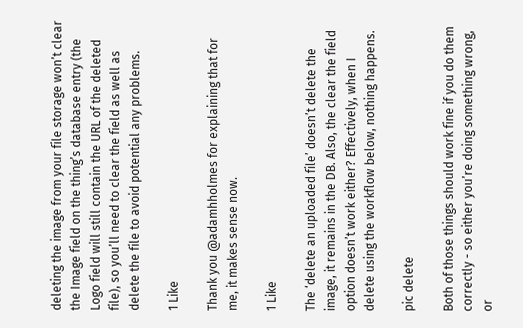deleting the image from your file storage won’t clear the Image field on the thing’s database entry (the Logo field will still contain the URL of the deleted file), so you’ll need to clear the field as well as delete the file to avoid potential any problems.

1 Like

Thank you @adamhholmes for explaining that for me, it makes sense now.

1 Like

The ‘delete an uploaded file’ doesn’t delete the image, it remains in the DB. Also, the clear the field option doesn’t work either? Effectively, when I delete using the workflow below, nothing happens.

pic delete

Both of those things should work fine if you do them correctly - so either you’re doing something wrong, or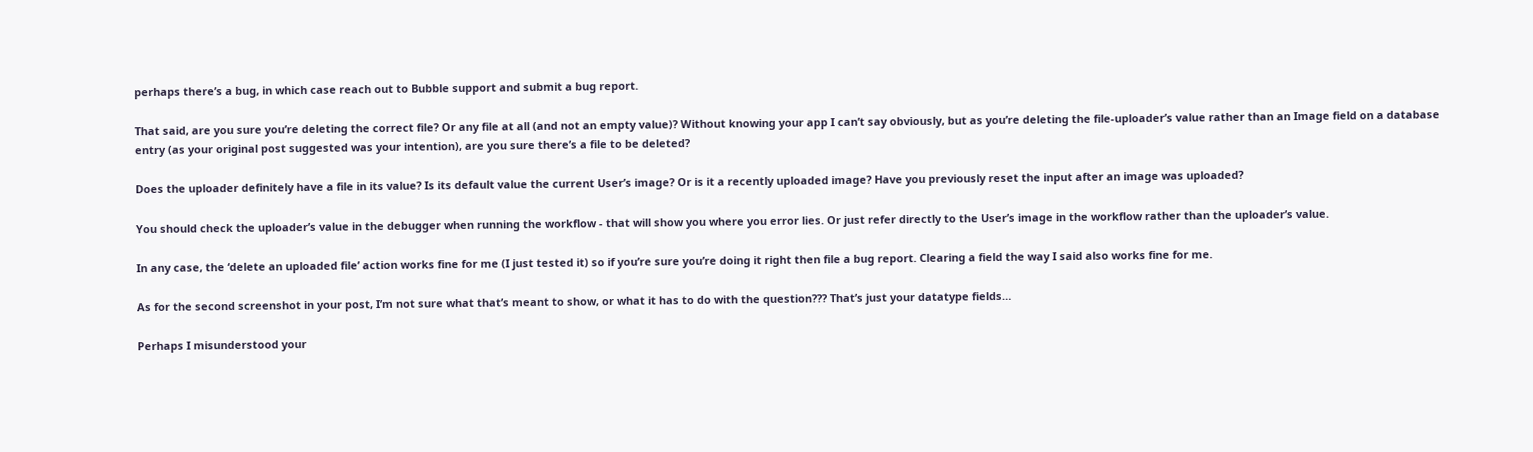perhaps there’s a bug, in which case reach out to Bubble support and submit a bug report.

That said, are you sure you’re deleting the correct file? Or any file at all (and not an empty value)? Without knowing your app I can’t say obviously, but as you’re deleting the file-uploader’s value rather than an Image field on a database entry (as your original post suggested was your intention), are you sure there’s a file to be deleted?

Does the uploader definitely have a file in its value? Is its default value the current User’s image? Or is it a recently uploaded image? Have you previously reset the input after an image was uploaded?

You should check the uploader’s value in the debugger when running the workflow - that will show you where you error lies. Or just refer directly to the User’s image in the workflow rather than the uploader’s value.

In any case, the ‘delete an uploaded file’ action works fine for me (I just tested it) so if you’re sure you’re doing it right then file a bug report. Clearing a field the way I said also works fine for me.

As for the second screenshot in your post, I’m not sure what that’s meant to show, or what it has to do with the question??? That’s just your datatype fields…

Perhaps I misunderstood your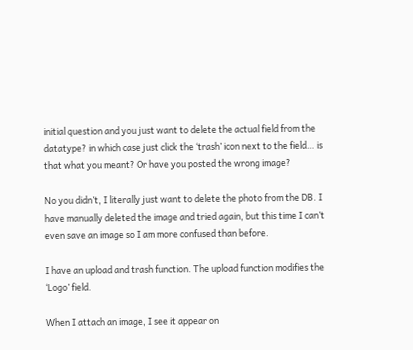initial question and you just want to delete the actual field from the datatype? in which case just click the ‘trash’ icon next to the field… is that what you meant? Or have you posted the wrong image?

No you didn’t, I literally just want to delete the photo from the DB. I have manually deleted the image and tried again, but this time I can’t even save an image so I am more confused than before.

I have an upload and trash function. The upload function modifies the ‘Logo’ field.

When I attach an image, I see it appear on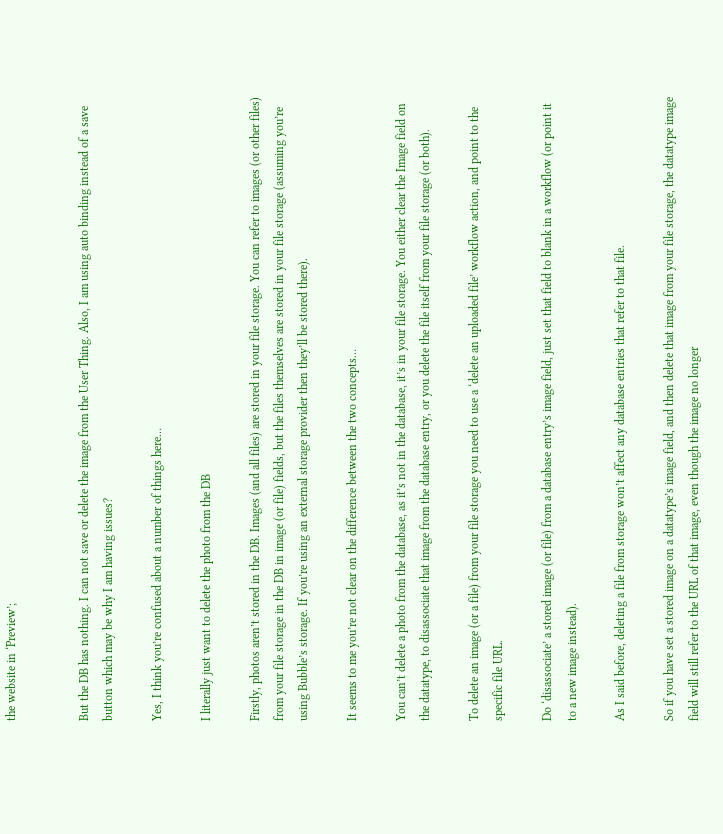the website in ‘Preview’;


But the DB has nothing. I can not save or delete the image from the User Thing. Also, I am using auto binding instead of a save button which may be why I am having issues?

Yes, I think you’re confused about a number of things here…

I literally just want to delete the photo from the DB

Firstly, photos aren’t stored in the DB. Images (and all files) are stored in your file storage. You can refer to images (or other files) from your file storage in the DB in image (or file) fields, but the files themselves are stored in your file storage (assuming you’re using Bubble’s storage. If you’re using an external storage provider then they’ll be stored there).

It seems to me you’re not clear on the difference between the two concepts…

You can’t delete a photo from the database, as it’s not in the database, it’s in your file storage. You either clear the Image field on the datatype, to disassociate that image from the database entry, or you delete the file itself from your file storage (or both).

To delete an image (or a file) from your file storage you need to use a ‘delete an uploaded file’ workflow action, and point to the specific file URL.

Do ‘disassociate’ a stored image (or file) from a database entry’s image field, just set that field to blank in a workflow (or point it to a new image instead).

As I said before, deleting a file from storage won’t affect any database entries that refer to that file.

So if you have set a stored image on a datatype’s image field, and then delete that image from your file storage, the datatype image field will still refer to the URL of that image, even though the image no longer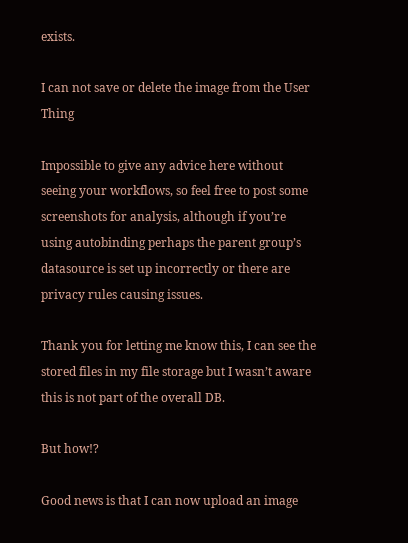exists.

I can not save or delete the image from the User Thing

Impossible to give any advice here without seeing your workflows, so feel free to post some screenshots for analysis, although if you’re using autobinding perhaps the parent group’s datasource is set up incorrectly or there are privacy rules causing issues.

Thank you for letting me know this, I can see the stored files in my file storage but I wasn’t aware this is not part of the overall DB.

But how!?

Good news is that I can now upload an image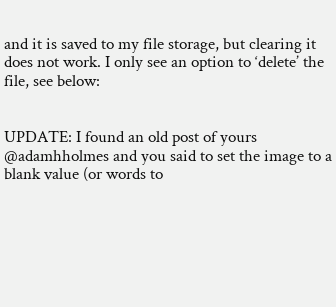and it is saved to my file storage, but clearing it does not work. I only see an option to ‘delete’ the file, see below:


UPDATE: I found an old post of yours @adamhholmes and you said to set the image to a blank value (or words to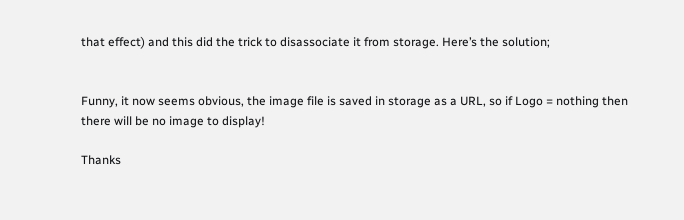that effect) and this did the trick to disassociate it from storage. Here’s the solution;


Funny, it now seems obvious, the image file is saved in storage as a URL, so if Logo = nothing then there will be no image to display!

Thanks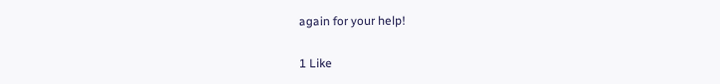again for your help!

1 Like